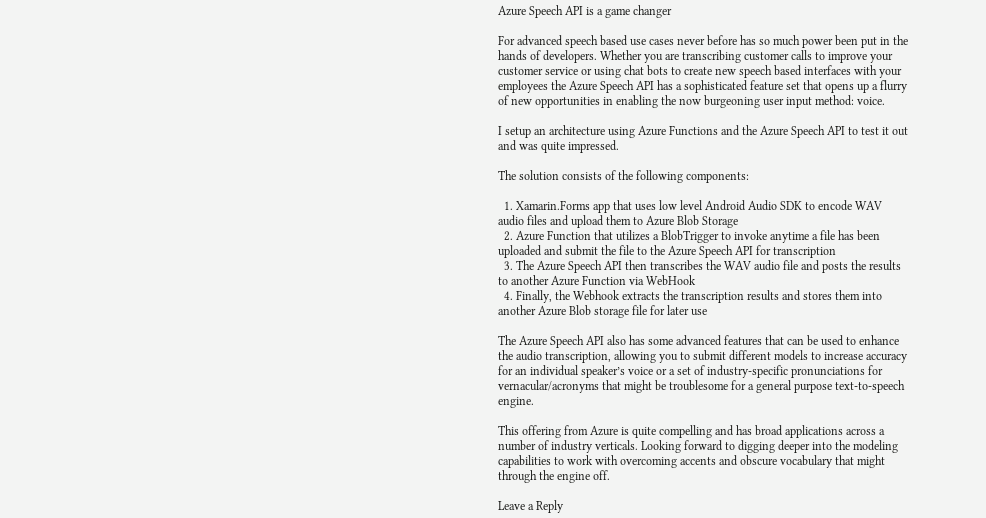Azure Speech API is a game changer

For advanced speech based use cases never before has so much power been put in the hands of developers. Whether you are transcribing customer calls to improve your customer service or using chat bots to create new speech based interfaces with your employees the Azure Speech API has a sophisticated feature set that opens up a flurry of new opportunities in enabling the now burgeoning user input method: voice.

I setup an architecture using Azure Functions and the Azure Speech API to test it out and was quite impressed.

The solution consists of the following components:

  1. Xamarin.Forms app that uses low level Android Audio SDK to encode WAV audio files and upload them to Azure Blob Storage
  2. Azure Function that utilizes a BlobTrigger to invoke anytime a file has been uploaded and submit the file to the Azure Speech API for transcription
  3. The Azure Speech API then transcribes the WAV audio file and posts the results to another Azure Function via WebHook
  4. Finally, the Webhook extracts the transcription results and stores them into another Azure Blob storage file for later use

The Azure Speech API also has some advanced features that can be used to enhance the audio transcription, allowing you to submit different models to increase accuracy for an individual speaker’s voice or a set of industry-specific pronunciations for vernacular/acronyms that might be troublesome for a general purpose text-to-speech engine.

This offering from Azure is quite compelling and has broad applications across a number of industry verticals. Looking forward to digging deeper into the modeling capabilities to work with overcoming accents and obscure vocabulary that might through the engine off.

Leave a Reply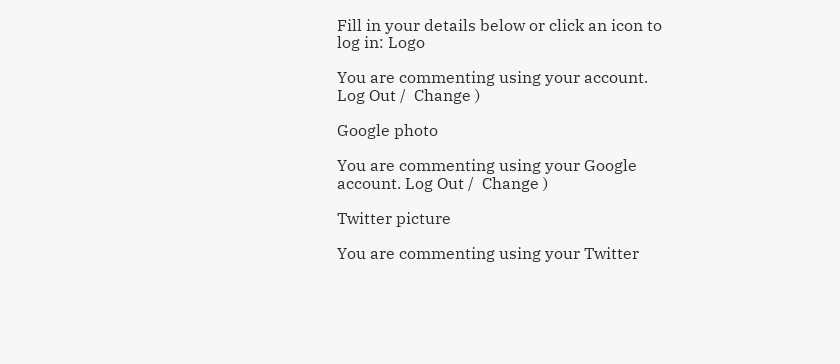Fill in your details below or click an icon to log in: Logo

You are commenting using your account. Log Out /  Change )

Google photo

You are commenting using your Google account. Log Out /  Change )

Twitter picture

You are commenting using your Twitter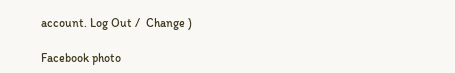account. Log Out /  Change )

Facebook photo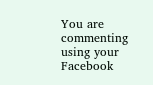You are commenting using your Facebook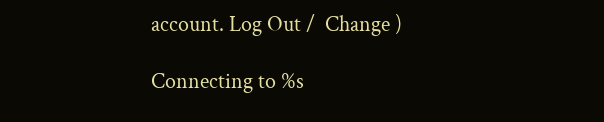account. Log Out /  Change )

Connecting to %s